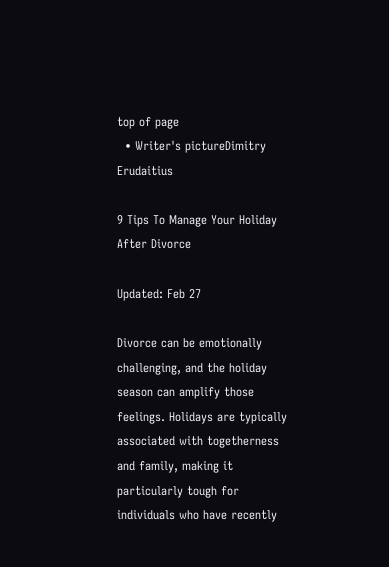top of page
  • Writer's pictureDimitry Erudaitius

9 Tips To Manage Your Holiday After Divorce

Updated: Feb 27

Divorce can be emotionally challenging, and the holiday season can amplify those feelings. Holidays are typically associated with togetherness and family, making it particularly tough for individuals who have recently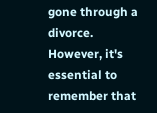gone through a divorce. However, it's essential to remember that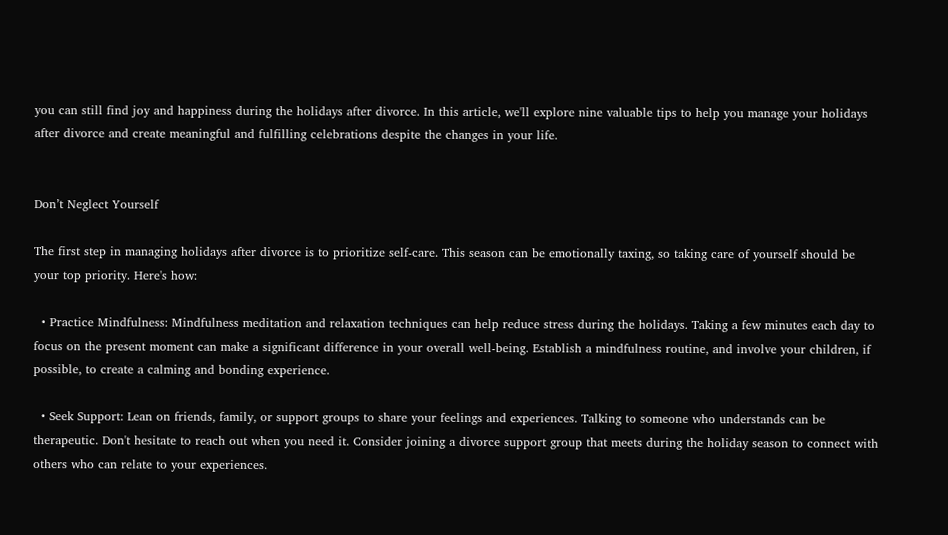you can still find joy and happiness during the holidays after divorce. In this article, we'll explore nine valuable tips to help you manage your holidays after divorce and create meaningful and fulfilling celebrations despite the changes in your life.


Don’t Neglect Yourself

The first step in managing holidays after divorce is to prioritize self-care. This season can be emotionally taxing, so taking care of yourself should be your top priority. Here's how:

  • Practice Mindfulness: Mindfulness meditation and relaxation techniques can help reduce stress during the holidays. Taking a few minutes each day to focus on the present moment can make a significant difference in your overall well-being. Establish a mindfulness routine, and involve your children, if possible, to create a calming and bonding experience.

  • Seek Support: Lean on friends, family, or support groups to share your feelings and experiences. Talking to someone who understands can be therapeutic. Don't hesitate to reach out when you need it. Consider joining a divorce support group that meets during the holiday season to connect with others who can relate to your experiences.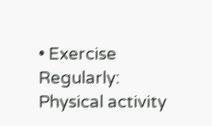• Exercise Regularly: Physical activity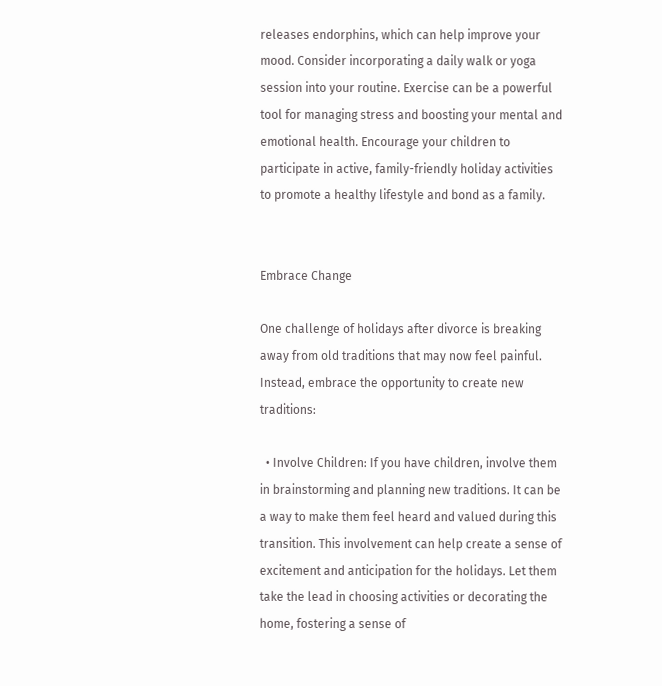releases endorphins, which can help improve your mood. Consider incorporating a daily walk or yoga session into your routine. Exercise can be a powerful tool for managing stress and boosting your mental and emotional health. Encourage your children to participate in active, family-friendly holiday activities to promote a healthy lifestyle and bond as a family.


Embrace Change

One challenge of holidays after divorce is breaking away from old traditions that may now feel painful. Instead, embrace the opportunity to create new traditions:

  • Involve Children: If you have children, involve them in brainstorming and planning new traditions. It can be a way to make them feel heard and valued during this transition. This involvement can help create a sense of excitement and anticipation for the holidays. Let them take the lead in choosing activities or decorating the home, fostering a sense of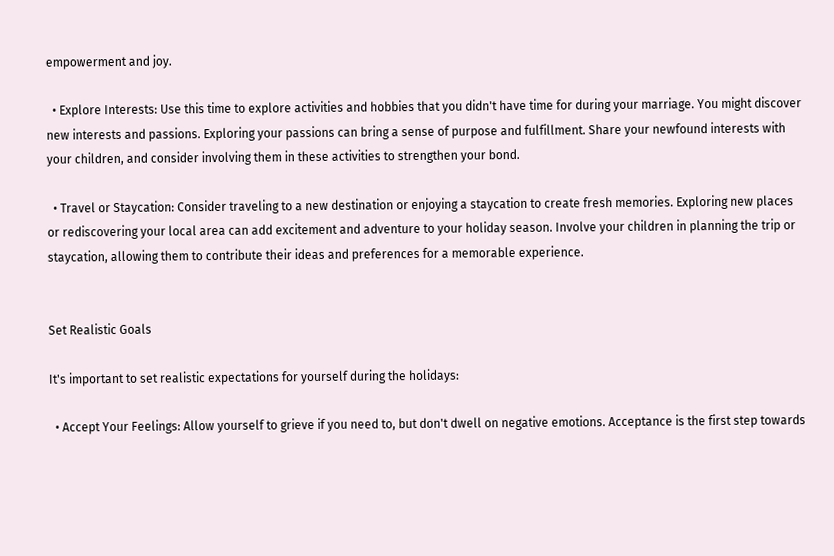empowerment and joy.

  • Explore Interests: Use this time to explore activities and hobbies that you didn't have time for during your marriage. You might discover new interests and passions. Exploring your passions can bring a sense of purpose and fulfillment. Share your newfound interests with your children, and consider involving them in these activities to strengthen your bond.

  • Travel or Staycation: Consider traveling to a new destination or enjoying a staycation to create fresh memories. Exploring new places or rediscovering your local area can add excitement and adventure to your holiday season. Involve your children in planning the trip or staycation, allowing them to contribute their ideas and preferences for a memorable experience.


Set Realistic Goals

It's important to set realistic expectations for yourself during the holidays:

  • Accept Your Feelings: Allow yourself to grieve if you need to, but don't dwell on negative emotions. Acceptance is the first step towards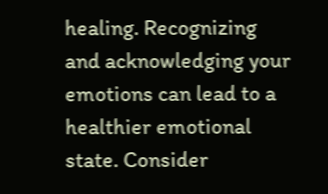healing. Recognizing and acknowledging your emotions can lead to a healthier emotional state. Consider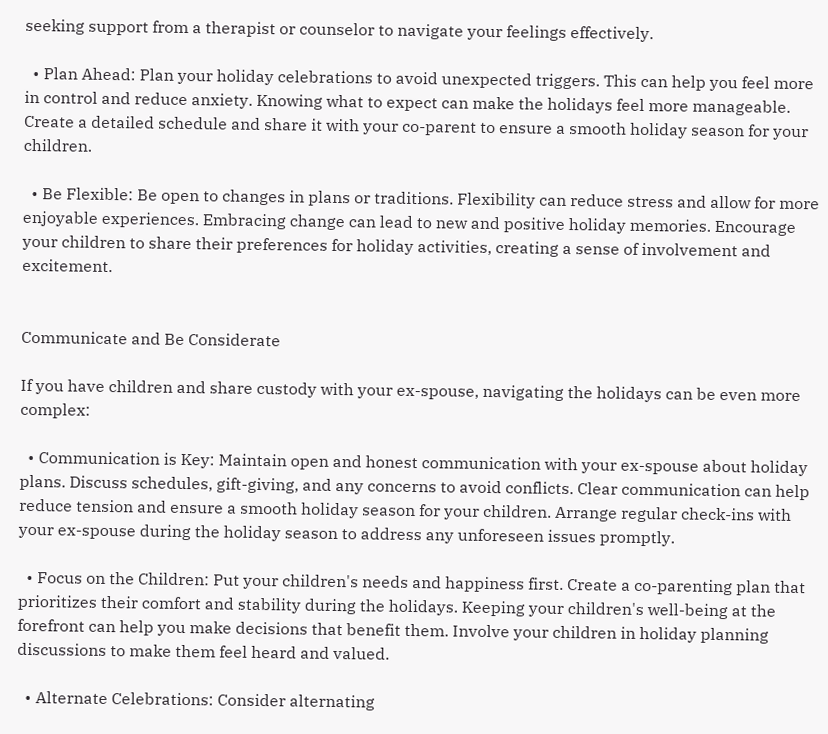seeking support from a therapist or counselor to navigate your feelings effectively.

  • Plan Ahead: Plan your holiday celebrations to avoid unexpected triggers. This can help you feel more in control and reduce anxiety. Knowing what to expect can make the holidays feel more manageable. Create a detailed schedule and share it with your co-parent to ensure a smooth holiday season for your children.

  • Be Flexible: Be open to changes in plans or traditions. Flexibility can reduce stress and allow for more enjoyable experiences. Embracing change can lead to new and positive holiday memories. Encourage your children to share their preferences for holiday activities, creating a sense of involvement and excitement.


Communicate and Be Considerate

If you have children and share custody with your ex-spouse, navigating the holidays can be even more complex:

  • Communication is Key: Maintain open and honest communication with your ex-spouse about holiday plans. Discuss schedules, gift-giving, and any concerns to avoid conflicts. Clear communication can help reduce tension and ensure a smooth holiday season for your children. Arrange regular check-ins with your ex-spouse during the holiday season to address any unforeseen issues promptly.

  • Focus on the Children: Put your children's needs and happiness first. Create a co-parenting plan that prioritizes their comfort and stability during the holidays. Keeping your children's well-being at the forefront can help you make decisions that benefit them. Involve your children in holiday planning discussions to make them feel heard and valued.

  • Alternate Celebrations: Consider alternating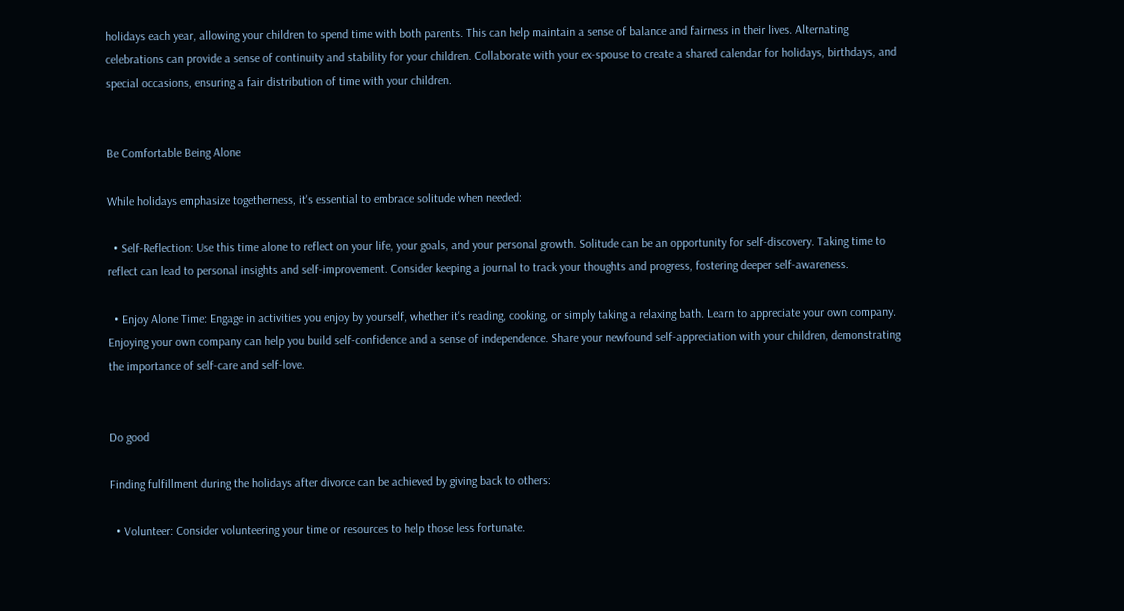holidays each year, allowing your children to spend time with both parents. This can help maintain a sense of balance and fairness in their lives. Alternating celebrations can provide a sense of continuity and stability for your children. Collaborate with your ex-spouse to create a shared calendar for holidays, birthdays, and special occasions, ensuring a fair distribution of time with your children.


Be Comfortable Being Alone

While holidays emphasize togetherness, it's essential to embrace solitude when needed:

  • Self-Reflection: Use this time alone to reflect on your life, your goals, and your personal growth. Solitude can be an opportunity for self-discovery. Taking time to reflect can lead to personal insights and self-improvement. Consider keeping a journal to track your thoughts and progress, fostering deeper self-awareness.

  • Enjoy Alone Time: Engage in activities you enjoy by yourself, whether it's reading, cooking, or simply taking a relaxing bath. Learn to appreciate your own company. Enjoying your own company can help you build self-confidence and a sense of independence. Share your newfound self-appreciation with your children, demonstrating the importance of self-care and self-love.


Do good

Finding fulfillment during the holidays after divorce can be achieved by giving back to others:

  • Volunteer: Consider volunteering your time or resources to help those less fortunate.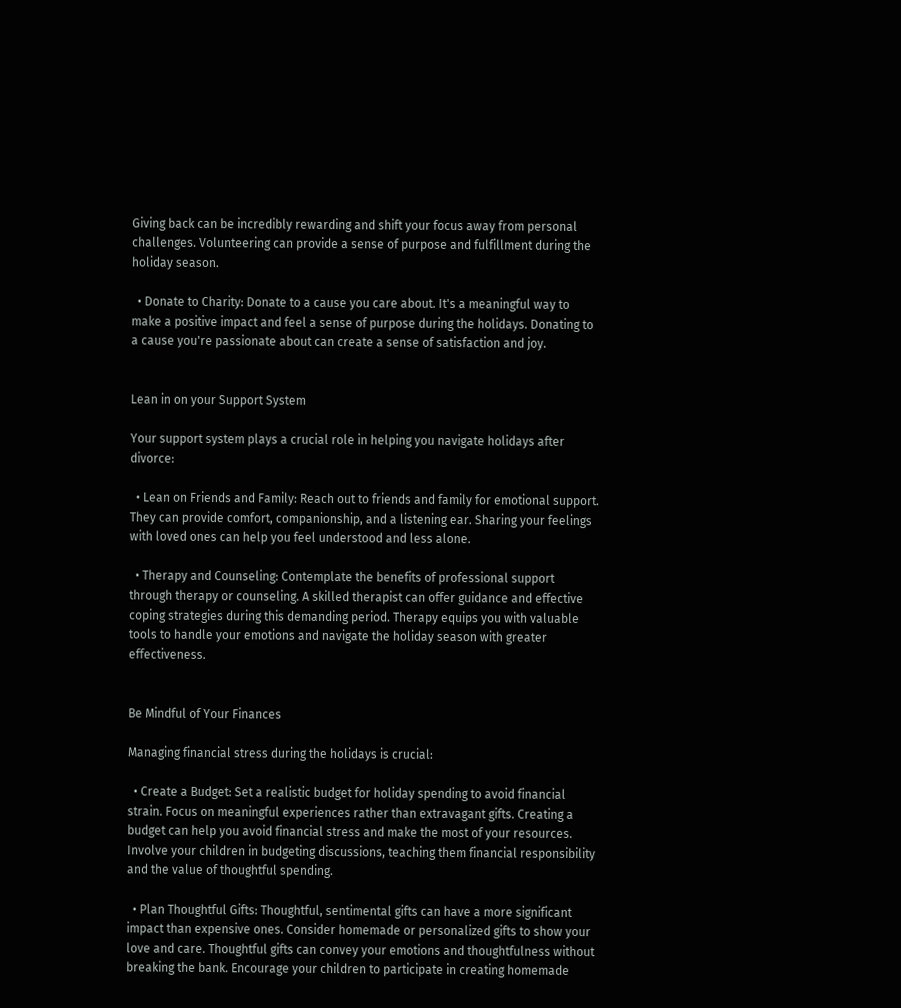Giving back can be incredibly rewarding and shift your focus away from personal challenges. Volunteering can provide a sense of purpose and fulfillment during the holiday season.

  • Donate to Charity: Donate to a cause you care about. It's a meaningful way to make a positive impact and feel a sense of purpose during the holidays. Donating to a cause you're passionate about can create a sense of satisfaction and joy.


Lean in on your Support System

Your support system plays a crucial role in helping you navigate holidays after divorce:

  • Lean on Friends and Family: Reach out to friends and family for emotional support. They can provide comfort, companionship, and a listening ear. Sharing your feelings with loved ones can help you feel understood and less alone.

  • Therapy and Counseling: Contemplate the benefits of professional support through therapy or counseling. A skilled therapist can offer guidance and effective coping strategies during this demanding period. Therapy equips you with valuable tools to handle your emotions and navigate the holiday season with greater effectiveness.


Be Mindful of Your Finances

Managing financial stress during the holidays is crucial:

  • Create a Budget: Set a realistic budget for holiday spending to avoid financial strain. Focus on meaningful experiences rather than extravagant gifts. Creating a budget can help you avoid financial stress and make the most of your resources. Involve your children in budgeting discussions, teaching them financial responsibility and the value of thoughtful spending.

  • Plan Thoughtful Gifts: Thoughtful, sentimental gifts can have a more significant impact than expensive ones. Consider homemade or personalized gifts to show your love and care. Thoughtful gifts can convey your emotions and thoughtfulness without breaking the bank. Encourage your children to participate in creating homemade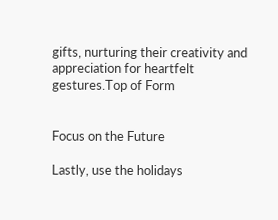gifts, nurturing their creativity and appreciation for heartfelt gestures.Top of Form


Focus on the Future

Lastly, use the holidays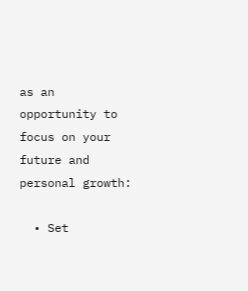as an opportunity to focus on your future and personal growth:

  • Set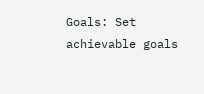Goals: Set achievable goals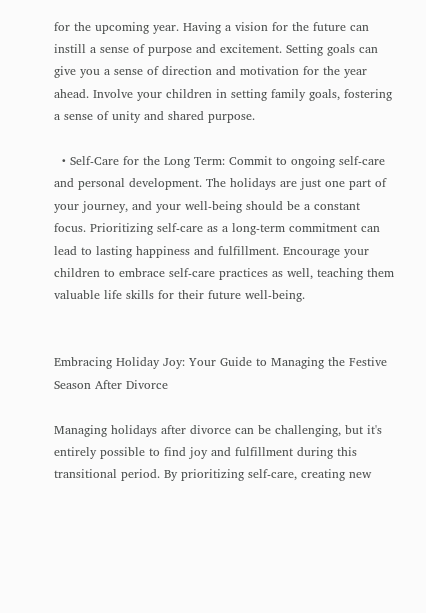for the upcoming year. Having a vision for the future can instill a sense of purpose and excitement. Setting goals can give you a sense of direction and motivation for the year ahead. Involve your children in setting family goals, fostering a sense of unity and shared purpose.

  • Self-Care for the Long Term: Commit to ongoing self-care and personal development. The holidays are just one part of your journey, and your well-being should be a constant focus. Prioritizing self-care as a long-term commitment can lead to lasting happiness and fulfillment. Encourage your children to embrace self-care practices as well, teaching them valuable life skills for their future well-being.


Embracing Holiday Joy: Your Guide to Managing the Festive Season After Divorce

Managing holidays after divorce can be challenging, but it's entirely possible to find joy and fulfillment during this transitional period. By prioritizing self-care, creating new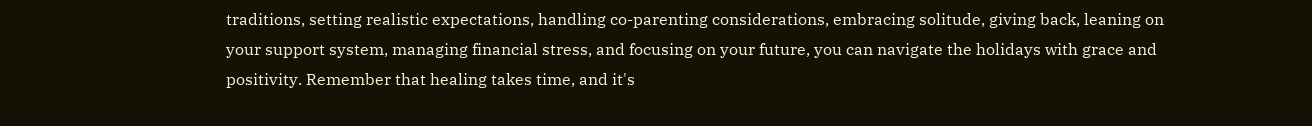traditions, setting realistic expectations, handling co-parenting considerations, embracing solitude, giving back, leaning on your support system, managing financial stress, and focusing on your future, you can navigate the holidays with grace and positivity. Remember that healing takes time, and it's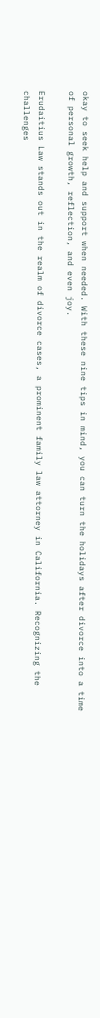okay to seek help and support when needed. With these nine tips in mind, you can turn the holidays after divorce into a time of personal growth, reflection, and even joy.

Erudaitius Law stands out in the realm of divorce cases, a prominent family law attorney in California. Recognizing the challenges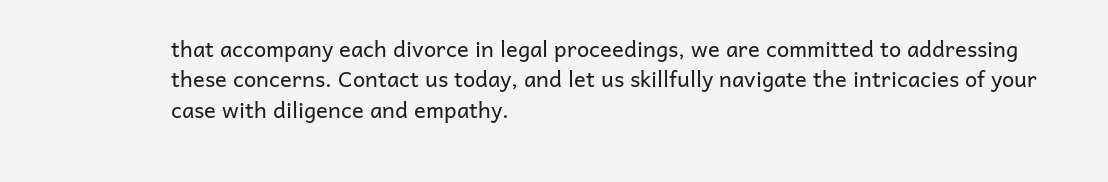that accompany each divorce in legal proceedings, we are committed to addressing these concerns. Contact us today, and let us skillfully navigate the intricacies of your case with diligence and empathy.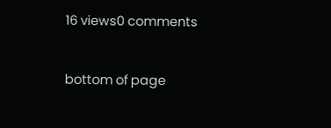16 views0 comments


bottom of page